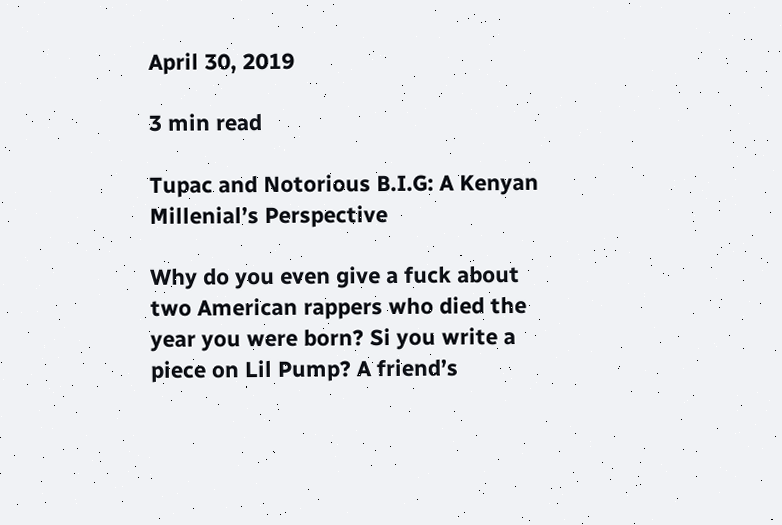April 30, 2019

3 min read

Tupac and Notorious B.I.G: A Kenyan Millenial’s Perspective

Why do you even give a fuck about two American rappers who died the year you were born? Si you write a piece on Lil Pump? A friend’s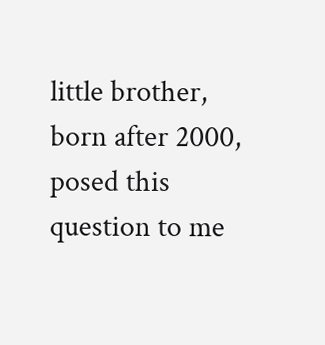little brother, born after 2000, posed this question to me